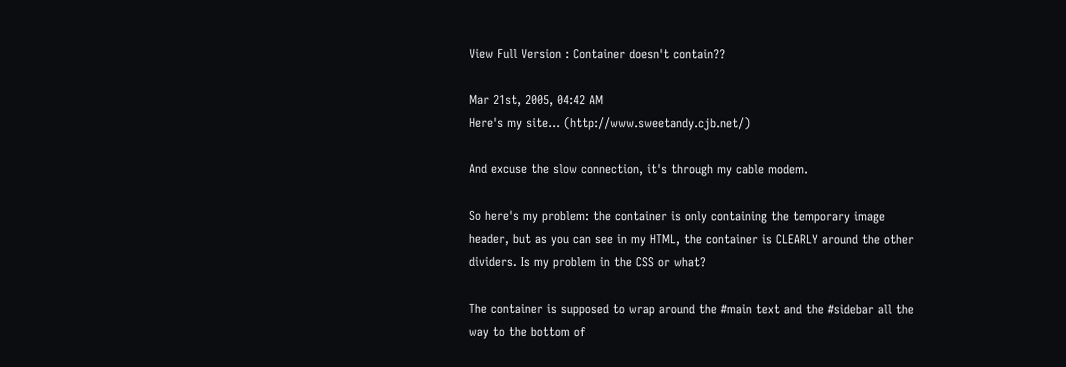View Full Version : Container doesn't contain??

Mar 21st, 2005, 04:42 AM
Here's my site... (http://www.sweetandy.cjb.net/)

And excuse the slow connection, it's through my cable modem.

So here's my problem: the container is only containing the temporary image header, but as you can see in my HTML, the container is CLEARLY around the other dividers. Is my problem in the CSS or what?

The container is supposed to wrap around the #main text and the #sidebar all the way to the bottom of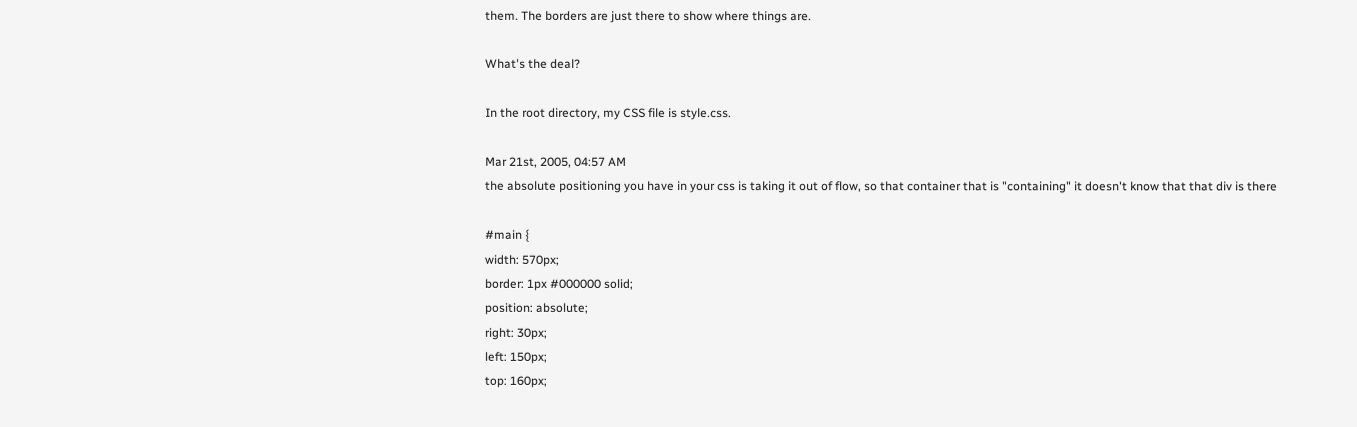them. The borders are just there to show where things are.

What's the deal?

In the root directory, my CSS file is style.css.

Mar 21st, 2005, 04:57 AM
the absolute positioning you have in your css is taking it out of flow, so that container that is "containing" it doesn't know that that div is there

#main {
width: 570px;
border: 1px #000000 solid;
position: absolute;
right: 30px;
left: 150px;
top: 160px;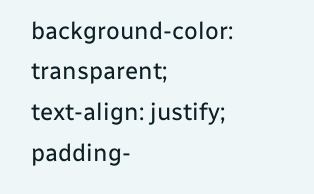background-color: transparent;
text-align: justify;
padding-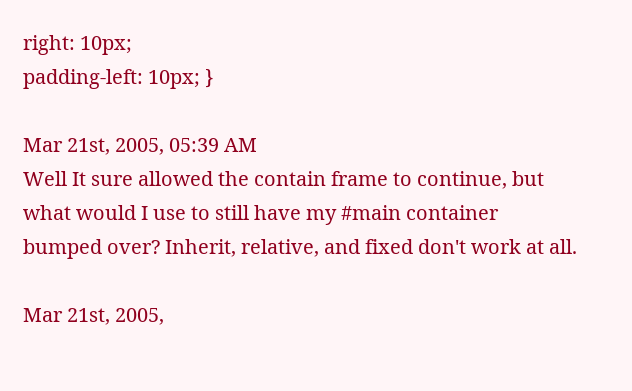right: 10px;
padding-left: 10px; }

Mar 21st, 2005, 05:39 AM
Well It sure allowed the contain frame to continue, but what would I use to still have my #main container bumped over? Inherit, relative, and fixed don't work at all.

Mar 21st, 2005,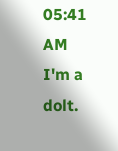05:41 AM
I'm a dolt.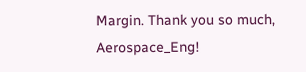Margin. Thank you so much, Aerospace_Eng!